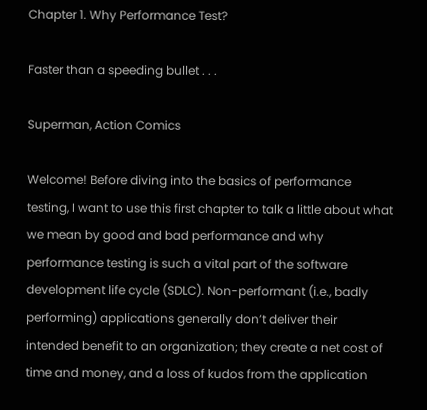Chapter 1. Why Performance Test?

Faster than a speeding bullet . . .

Superman, Action Comics

Welcome! Before diving into the basics of performance testing, I want to use this first chapter to talk a little about what we mean by good and bad performance and why performance testing is such a vital part of the software development life cycle (SDLC). Non-performant (i.e., badly performing) applications generally don’t deliver their intended benefit to an organization; they create a net cost of time and money, and a loss of kudos from the application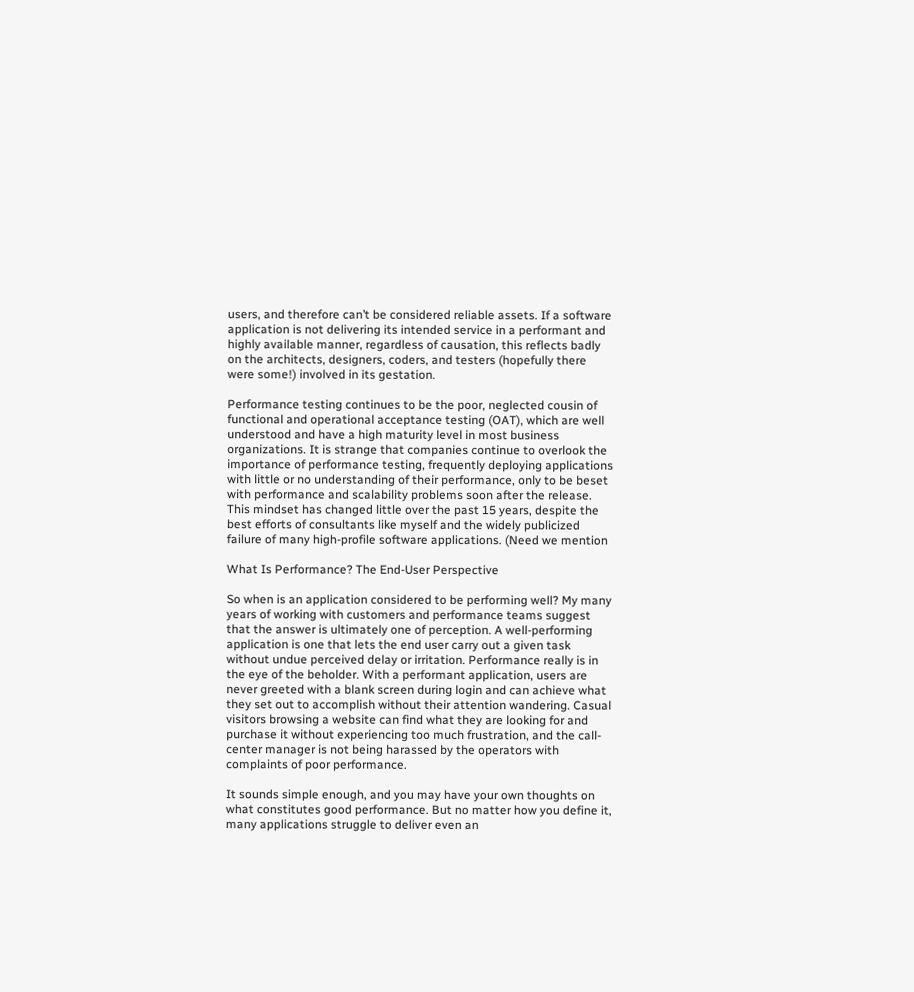users, and therefore can’t be considered reliable assets. If a software application is not delivering its intended service in a performant and highly available manner, regardless of causation, this reflects badly on the architects, designers, coders, and testers (hopefully there were some!) involved in its gestation.

Performance testing continues to be the poor, neglected cousin of functional and operational acceptance testing (OAT), which are well understood and have a high maturity level in most business organizations. It is strange that companies continue to overlook the importance of performance testing, frequently deploying applications with little or no understanding of their performance, only to be beset with performance and scalability problems soon after the release. This mindset has changed little over the past 15 years, despite the best efforts of consultants like myself and the widely publicized failure of many high-profile software applications. (Need we mention

What Is Performance? The End-User Perspective

So when is an application considered to be performing well? My many years of working with customers and performance teams suggest that the answer is ultimately one of perception. A well-performing application is one that lets the end user carry out a given task without undue perceived delay or irritation. Performance really is in the eye of the beholder. With a performant application, users are never greeted with a blank screen during login and can achieve what they set out to accomplish without their attention wandering. Casual visitors browsing a website can find what they are looking for and purchase it without experiencing too much frustration, and the call-center manager is not being harassed by the operators with complaints of poor performance.

It sounds simple enough, and you may have your own thoughts on what constitutes good performance. But no matter how you define it, many applications struggle to deliver even an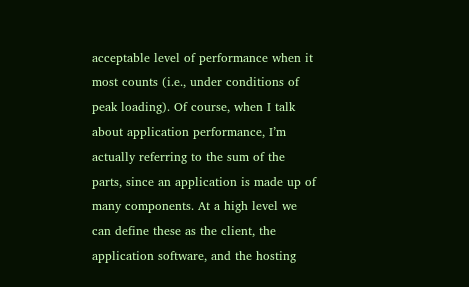acceptable level of performance when it most counts (i.e., under conditions of peak loading). Of course, when I talk about application performance, I’m actually referring to the sum of the parts, since an application is made up of many components. At a high level we can define these as the client, the application software, and the hosting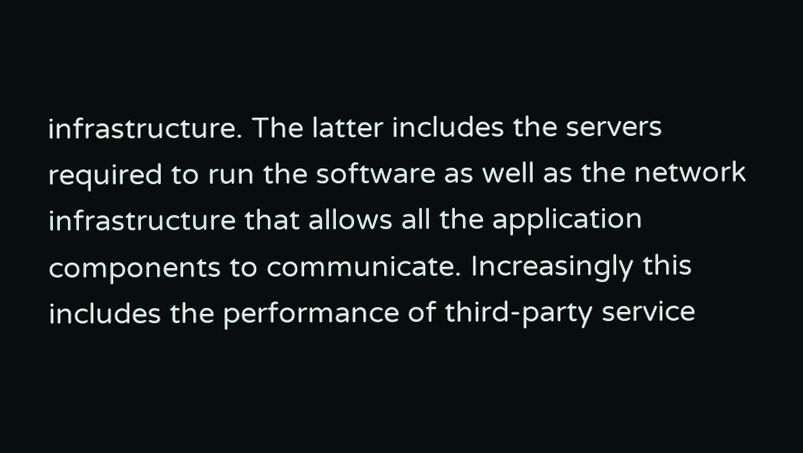infrastructure. The latter includes the servers required to run the software as well as the network infrastructure that allows all the application components to communicate. Increasingly this includes the performance of third-party service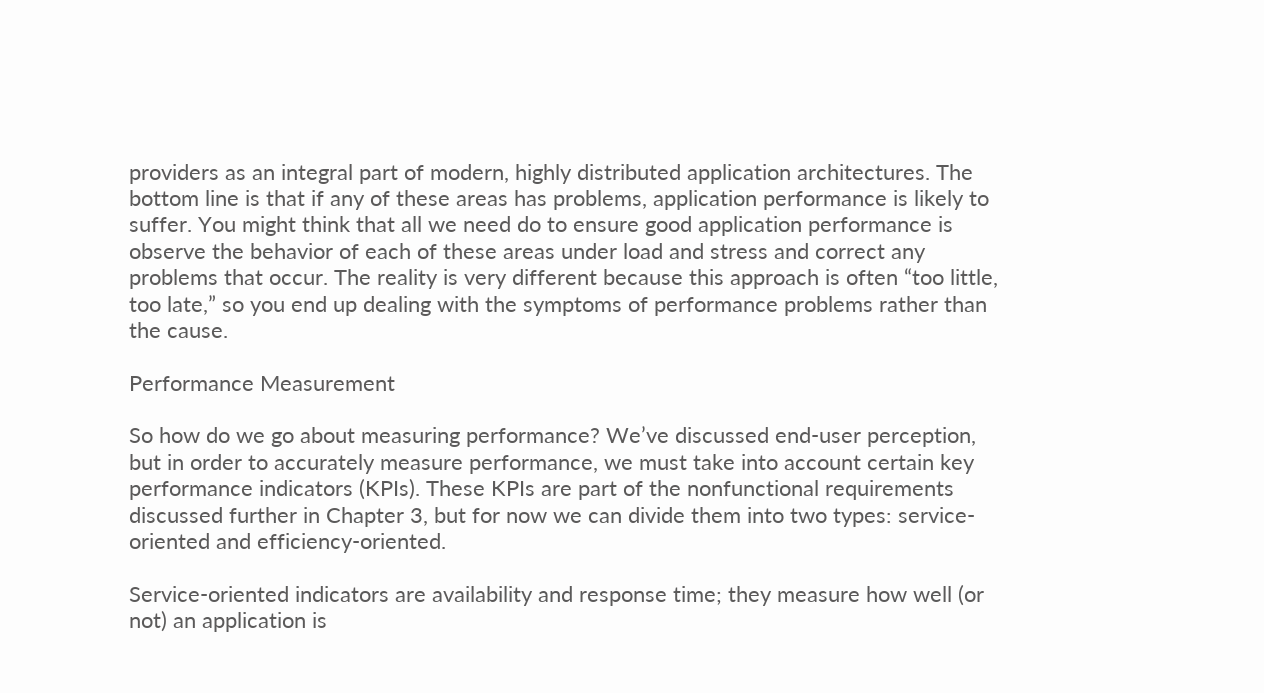providers as an integral part of modern, highly distributed application architectures. The bottom line is that if any of these areas has problems, application performance is likely to suffer. You might think that all we need do to ensure good application performance is observe the behavior of each of these areas under load and stress and correct any problems that occur. The reality is very different because this approach is often “too little, too late,” so you end up dealing with the symptoms of performance problems rather than the cause.

Performance Measurement

So how do we go about measuring performance? We’ve discussed end-user perception, but in order to accurately measure performance, we must take into account certain key performance indicators (KPIs). These KPIs are part of the nonfunctional requirements discussed further in Chapter 3, but for now we can divide them into two types: service-oriented and efficiency-oriented.

Service-oriented indicators are availability and response time; they measure how well (or not) an application is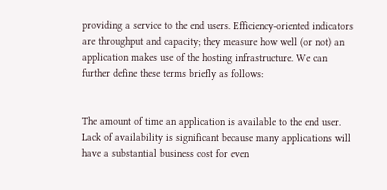providing a service to the end users. Efficiency-oriented indicators are throughput and capacity; they measure how well (or not) an application makes use of the hosting infrastructure. We can further define these terms briefly as follows:


The amount of time an application is available to the end user. Lack of availability is significant because many applications will have a substantial business cost for even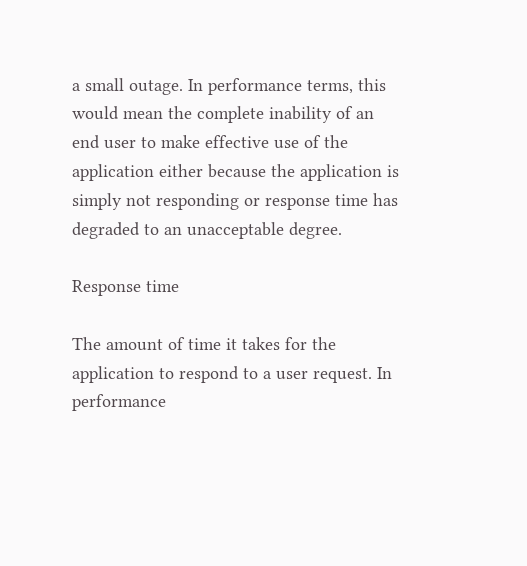a small outage. In performance terms, this would mean the complete inability of an end user to make effective use of the application either because the application is simply not responding or response time has degraded to an unacceptable degree.

Response time

The amount of time it takes for the application to respond to a user request. In performance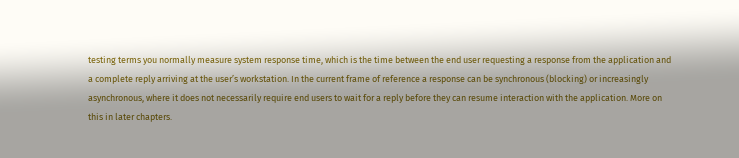testing terms you normally measure system response time, which is the time between the end user requesting a response from the application and a complete reply arriving at the user’s workstation. In the current frame of reference a response can be synchronous (blocking) or increasingly asynchronous, where it does not necessarily require end users to wait for a reply before they can resume interaction with the application. More on this in later chapters.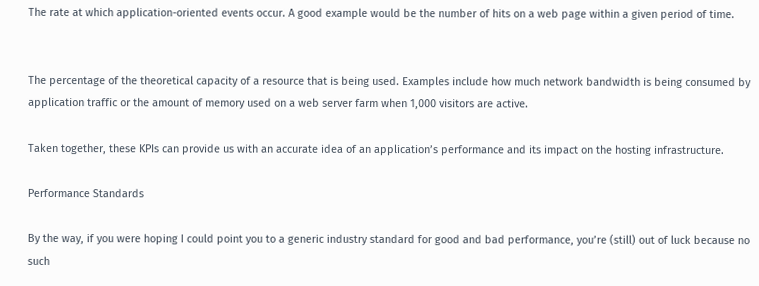The rate at which application-oriented events occur. A good example would be the number of hits on a web page within a given period of time.


The percentage of the theoretical capacity of a resource that is being used. Examples include how much network bandwidth is being consumed by application traffic or the amount of memory used on a web server farm when 1,000 visitors are active.

Taken together, these KPIs can provide us with an accurate idea of an application’s performance and its impact on the hosting infrastructure.

Performance Standards

By the way, if you were hoping I could point you to a generic industry standard for good and bad performance, you’re (still) out of luck because no such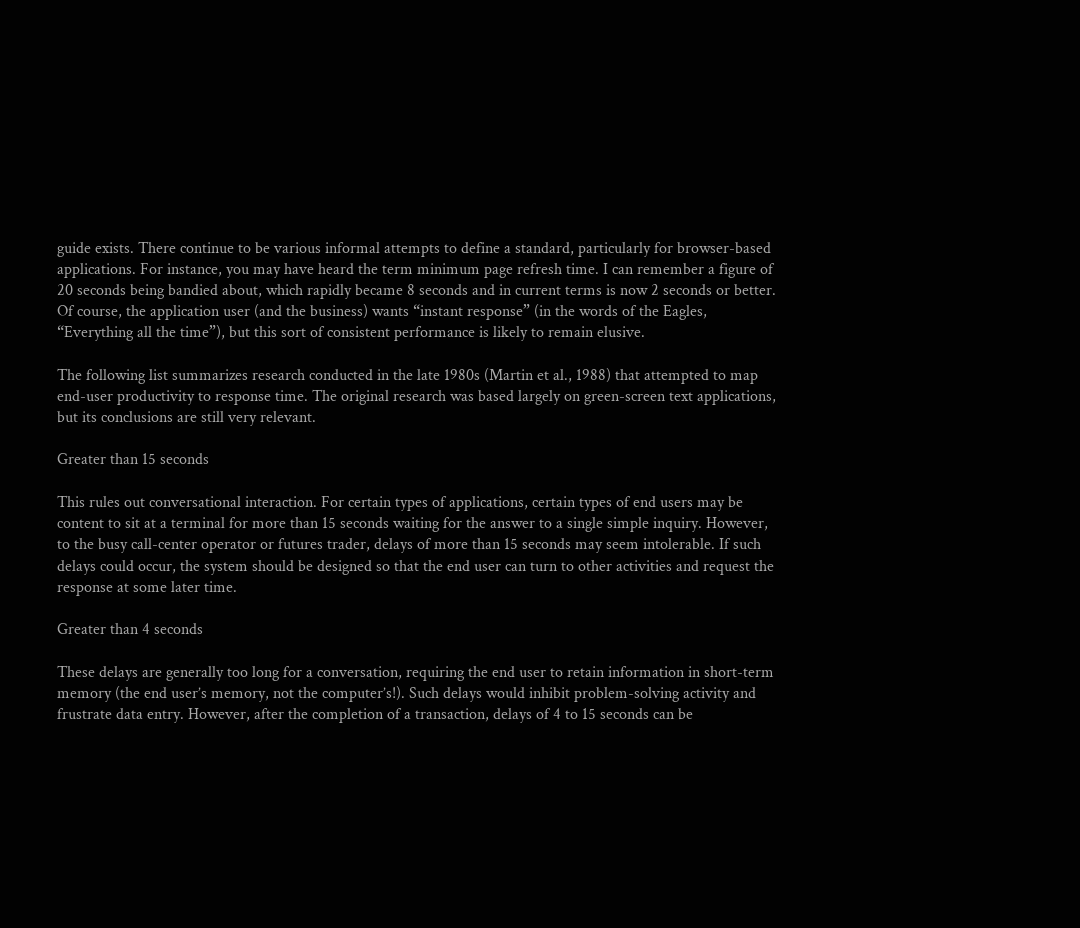guide exists. There continue to be various informal attempts to define a standard, particularly for browser-based applications. For instance, you may have heard the term minimum page refresh time. I can remember a figure of 20 seconds being bandied about, which rapidly became 8 seconds and in current terms is now 2 seconds or better. Of course, the application user (and the business) wants “instant response” (in the words of the Eagles, “Everything all the time”), but this sort of consistent performance is likely to remain elusive.

The following list summarizes research conducted in the late 1980s (Martin et al., 1988) that attempted to map end-user productivity to response time. The original research was based largely on green-screen text applications, but its conclusions are still very relevant.

Greater than 15 seconds

This rules out conversational interaction. For certain types of applications, certain types of end users may be content to sit at a terminal for more than 15 seconds waiting for the answer to a single simple inquiry. However, to the busy call-center operator or futures trader, delays of more than 15 seconds may seem intolerable. If such delays could occur, the system should be designed so that the end user can turn to other activities and request the response at some later time.

Greater than 4 seconds

These delays are generally too long for a conversation, requiring the end user to retain information in short-term memory (the end user’s memory, not the computer’s!). Such delays would inhibit problem-solving activity and frustrate data entry. However, after the completion of a transaction, delays of 4 to 15 seconds can be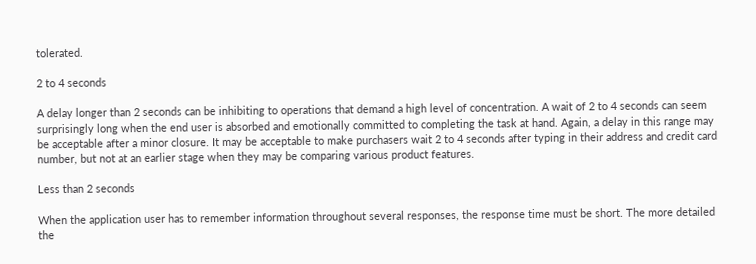tolerated.

2 to 4 seconds

A delay longer than 2 seconds can be inhibiting to operations that demand a high level of concentration. A wait of 2 to 4 seconds can seem surprisingly long when the end user is absorbed and emotionally committed to completing the task at hand. Again, a delay in this range may be acceptable after a minor closure. It may be acceptable to make purchasers wait 2 to 4 seconds after typing in their address and credit card number, but not at an earlier stage when they may be comparing various product features.

Less than 2 seconds

When the application user has to remember information throughout several responses, the response time must be short. The more detailed the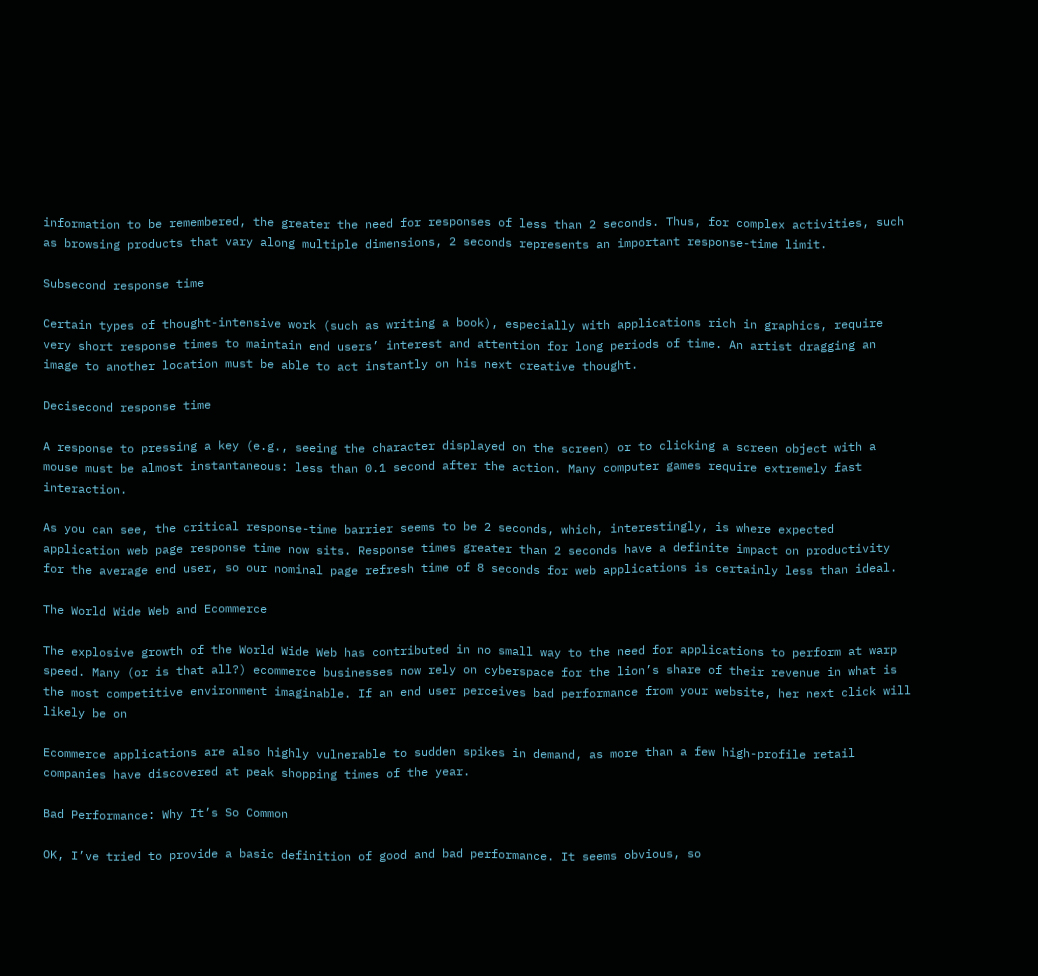information to be remembered, the greater the need for responses of less than 2 seconds. Thus, for complex activities, such as browsing products that vary along multiple dimensions, 2 seconds represents an important response-time limit.

Subsecond response time

Certain types of thought-intensive work (such as writing a book), especially with applications rich in graphics, require very short response times to maintain end users’ interest and attention for long periods of time. An artist dragging an image to another location must be able to act instantly on his next creative thought.

Decisecond response time

A response to pressing a key (e.g., seeing the character displayed on the screen) or to clicking a screen object with a mouse must be almost instantaneous: less than 0.1 second after the action. Many computer games require extremely fast interaction.

As you can see, the critical response-time barrier seems to be 2 seconds, which, interestingly, is where expected application web page response time now sits. Response times greater than 2 seconds have a definite impact on productivity for the average end user, so our nominal page refresh time of 8 seconds for web applications is certainly less than ideal.

The World Wide Web and Ecommerce

The explosive growth of the World Wide Web has contributed in no small way to the need for applications to perform at warp speed. Many (or is that all?) ecommerce businesses now rely on cyberspace for the lion’s share of their revenue in what is the most competitive environment imaginable. If an end user perceives bad performance from your website, her next click will likely be on

Ecommerce applications are also highly vulnerable to sudden spikes in demand, as more than a few high-profile retail companies have discovered at peak shopping times of the year.

Bad Performance: Why It’s So Common

OK, I’ve tried to provide a basic definition of good and bad performance. It seems obvious, so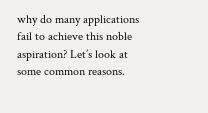why do many applications fail to achieve this noble aspiration? Let’s look at some common reasons.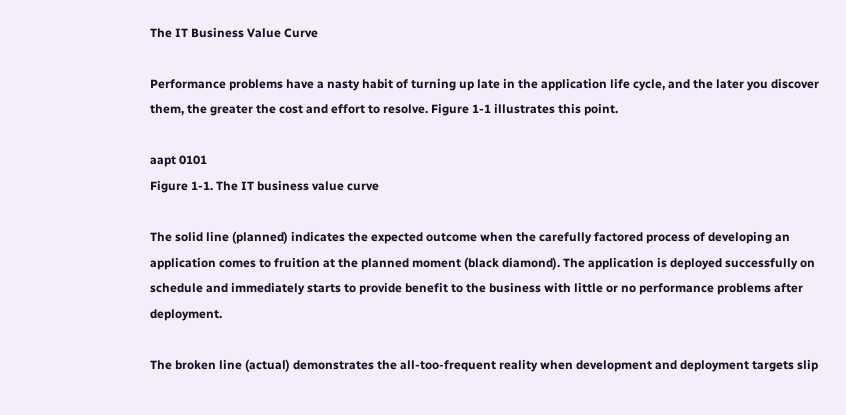The IT Business Value Curve

Performance problems have a nasty habit of turning up late in the application life cycle, and the later you discover them, the greater the cost and effort to resolve. Figure 1-1 illustrates this point.

aapt 0101
Figure 1-1. The IT business value curve

The solid line (planned) indicates the expected outcome when the carefully factored process of developing an application comes to fruition at the planned moment (black diamond). The application is deployed successfully on schedule and immediately starts to provide benefit to the business with little or no performance problems after deployment.

The broken line (actual) demonstrates the all-too-frequent reality when development and deployment targets slip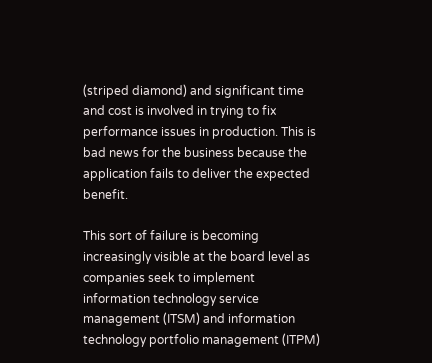(striped diamond) and significant time and cost is involved in trying to fix performance issues in production. This is bad news for the business because the application fails to deliver the expected benefit.

This sort of failure is becoming increasingly visible at the board level as companies seek to implement information technology service management (ITSM) and information technology portfolio management (ITPM)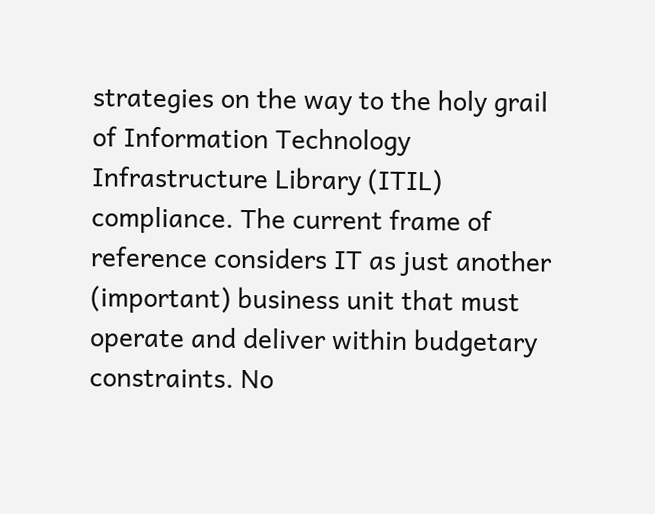strategies on the way to the holy grail of Information Technology Infrastructure Library (ITIL) compliance. The current frame of reference considers IT as just another (important) business unit that must operate and deliver within budgetary constraints. No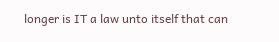longer is IT a law unto itself that can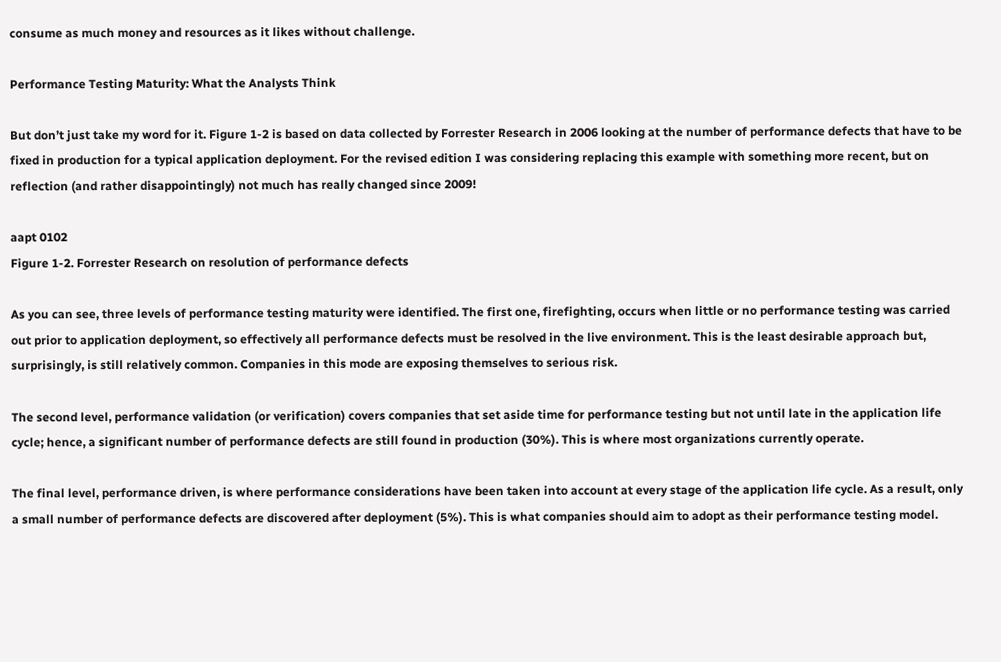consume as much money and resources as it likes without challenge.

Performance Testing Maturity: What the Analysts Think

But don’t just take my word for it. Figure 1-2 is based on data collected by Forrester Research in 2006 looking at the number of performance defects that have to be fixed in production for a typical application deployment. For the revised edition I was considering replacing this example with something more recent, but on reflection (and rather disappointingly) not much has really changed since 2009!

aapt 0102
Figure 1-2. Forrester Research on resolution of performance defects

As you can see, three levels of performance testing maturity were identified. The first one, firefighting, occurs when little or no performance testing was carried out prior to application deployment, so effectively all performance defects must be resolved in the live environment. This is the least desirable approach but, surprisingly, is still relatively common. Companies in this mode are exposing themselves to serious risk.

The second level, performance validation (or verification) covers companies that set aside time for performance testing but not until late in the application life cycle; hence, a significant number of performance defects are still found in production (30%). This is where most organizations currently operate.

The final level, performance driven, is where performance considerations have been taken into account at every stage of the application life cycle. As a result, only a small number of performance defects are discovered after deployment (5%). This is what companies should aim to adopt as their performance testing model.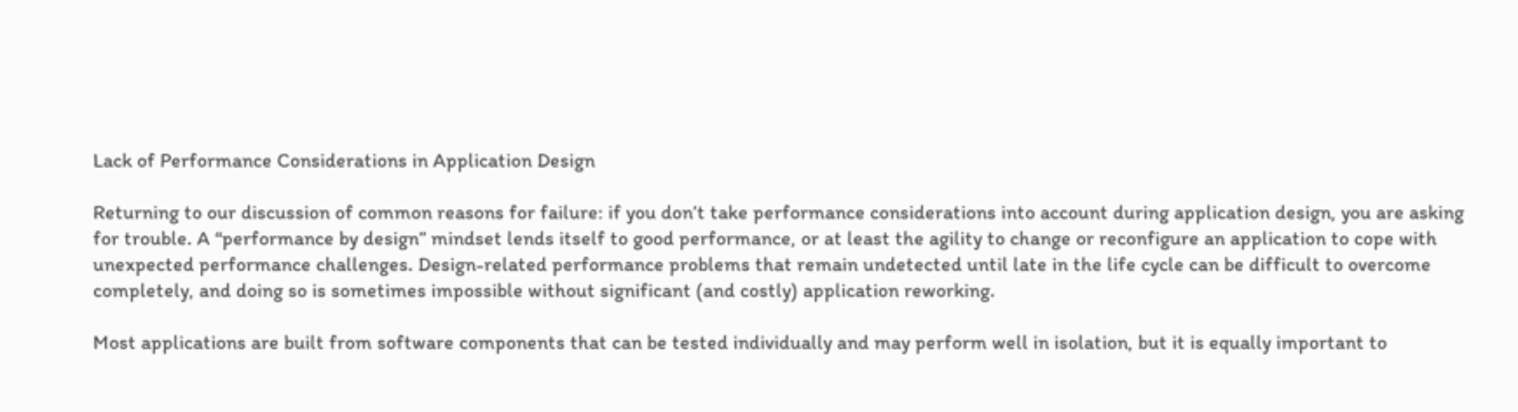Lack of Performance Considerations in Application Design

Returning to our discussion of common reasons for failure: if you don’t take performance considerations into account during application design, you are asking for trouble. A “performance by design” mindset lends itself to good performance, or at least the agility to change or reconfigure an application to cope with unexpected performance challenges. Design-related performance problems that remain undetected until late in the life cycle can be difficult to overcome completely, and doing so is sometimes impossible without significant (and costly) application reworking.

Most applications are built from software components that can be tested individually and may perform well in isolation, but it is equally important to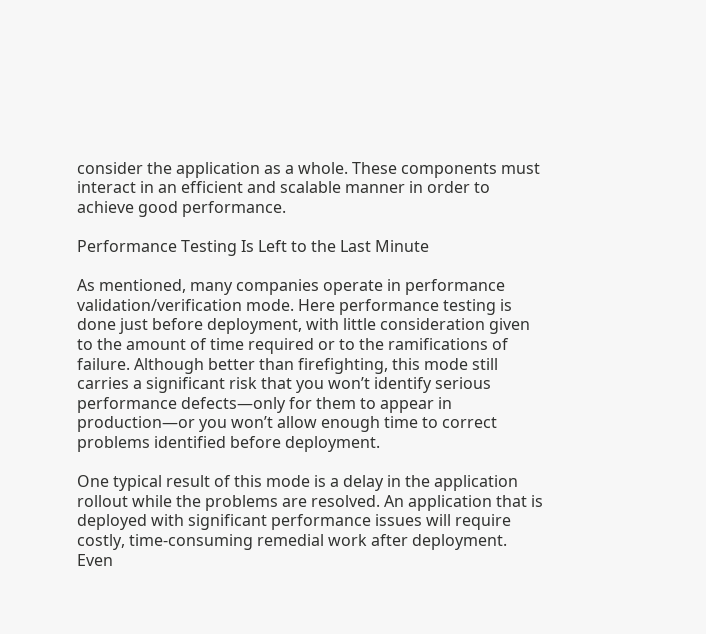consider the application as a whole. These components must interact in an efficient and scalable manner in order to achieve good performance.

Performance Testing Is Left to the Last Minute

As mentioned, many companies operate in performance validation/verification mode. Here performance testing is done just before deployment, with little consideration given to the amount of time required or to the ramifications of failure. Although better than firefighting, this mode still carries a significant risk that you won’t identify serious performance defects—only for them to appear in production—or you won’t allow enough time to correct problems identified before deployment.

One typical result of this mode is a delay in the application rollout while the problems are resolved. An application that is deployed with significant performance issues will require costly, time-consuming remedial work after deployment. Even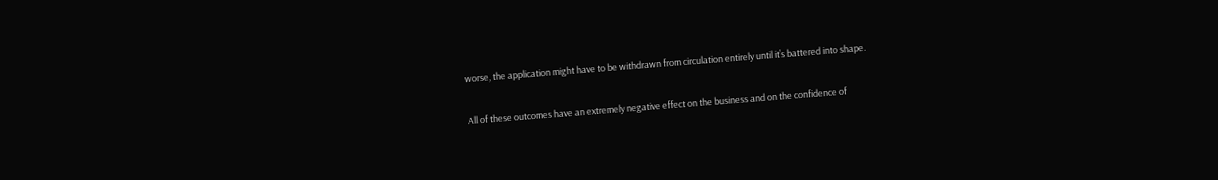worse, the application might have to be withdrawn from circulation entirely until it’s battered into shape.

All of these outcomes have an extremely negative effect on the business and on the confidence of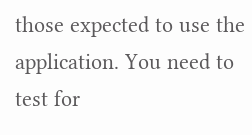those expected to use the application. You need to test for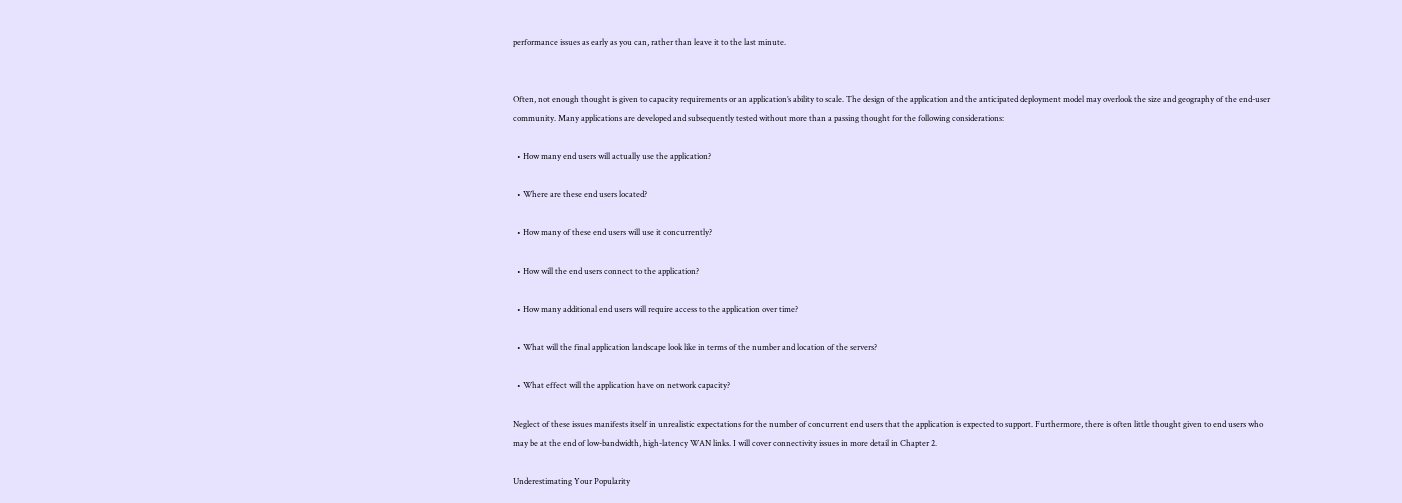performance issues as early as you can, rather than leave it to the last minute.


Often, not enough thought is given to capacity requirements or an application’s ability to scale. The design of the application and the anticipated deployment model may overlook the size and geography of the end-user community. Many applications are developed and subsequently tested without more than a passing thought for the following considerations:

  • How many end users will actually use the application?

  • Where are these end users located?

  • How many of these end users will use it concurrently?

  • How will the end users connect to the application?

  • How many additional end users will require access to the application over time?

  • What will the final application landscape look like in terms of the number and location of the servers?

  • What effect will the application have on network capacity?

Neglect of these issues manifests itself in unrealistic expectations for the number of concurrent end users that the application is expected to support. Furthermore, there is often little thought given to end users who may be at the end of low-bandwidth, high-latency WAN links. I will cover connectivity issues in more detail in Chapter 2.

Underestimating Your Popularity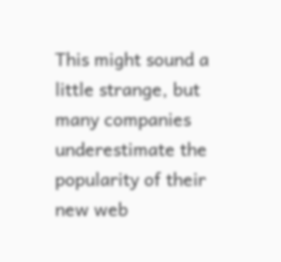This might sound a little strange, but many companies underestimate the popularity of their new web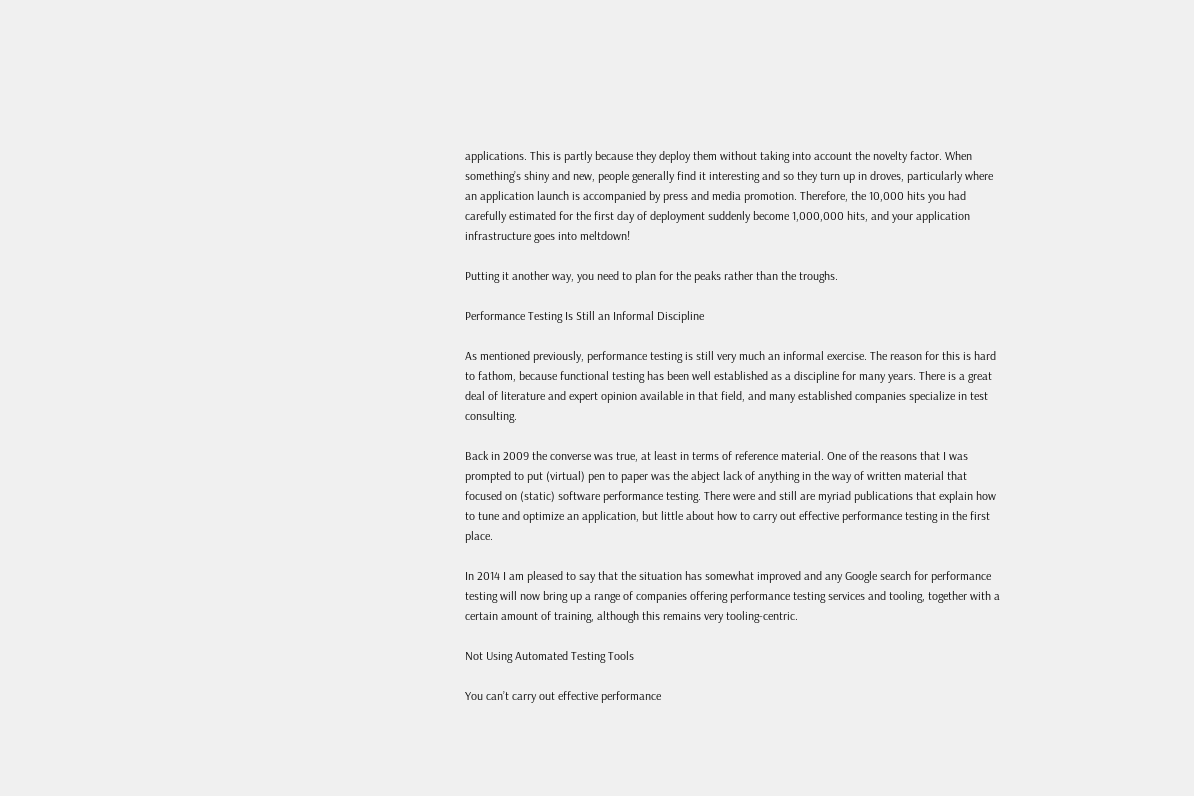applications. This is partly because they deploy them without taking into account the novelty factor. When something’s shiny and new, people generally find it interesting and so they turn up in droves, particularly where an application launch is accompanied by press and media promotion. Therefore, the 10,000 hits you had carefully estimated for the first day of deployment suddenly become 1,000,000 hits, and your application infrastructure goes into meltdown!

Putting it another way, you need to plan for the peaks rather than the troughs.

Performance Testing Is Still an Informal Discipline

As mentioned previously, performance testing is still very much an informal exercise. The reason for this is hard to fathom, because functional testing has been well established as a discipline for many years. There is a great deal of literature and expert opinion available in that field, and many established companies specialize in test consulting.

Back in 2009 the converse was true, at least in terms of reference material. One of the reasons that I was prompted to put (virtual) pen to paper was the abject lack of anything in the way of written material that focused on (static) software performance testing. There were and still are myriad publications that explain how to tune and optimize an application, but little about how to carry out effective performance testing in the first place.

In 2014 I am pleased to say that the situation has somewhat improved and any Google search for performance testing will now bring up a range of companies offering performance testing services and tooling, together with a certain amount of training, although this remains very tooling-centric.

Not Using Automated Testing Tools

You can’t carry out effective performance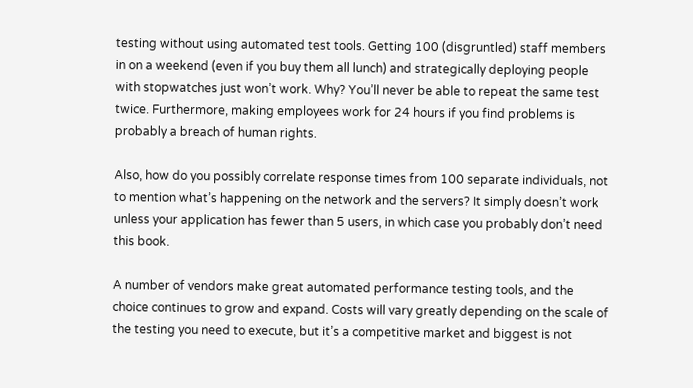testing without using automated test tools. Getting 100 (disgruntled) staff members in on a weekend (even if you buy them all lunch) and strategically deploying people with stopwatches just won’t work. Why? You’ll never be able to repeat the same test twice. Furthermore, making employees work for 24 hours if you find problems is probably a breach of human rights.

Also, how do you possibly correlate response times from 100 separate individuals, not to mention what’s happening on the network and the servers? It simply doesn’t work unless your application has fewer than 5 users, in which case you probably don’t need this book.

A number of vendors make great automated performance testing tools, and the choice continues to grow and expand. Costs will vary greatly depending on the scale of the testing you need to execute, but it’s a competitive market and biggest is not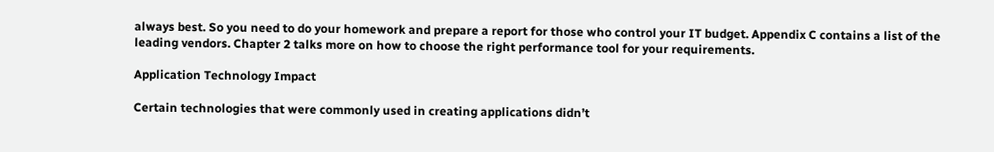always best. So you need to do your homework and prepare a report for those who control your IT budget. Appendix C contains a list of the leading vendors. Chapter 2 talks more on how to choose the right performance tool for your requirements.

Application Technology Impact

Certain technologies that were commonly used in creating applications didn’t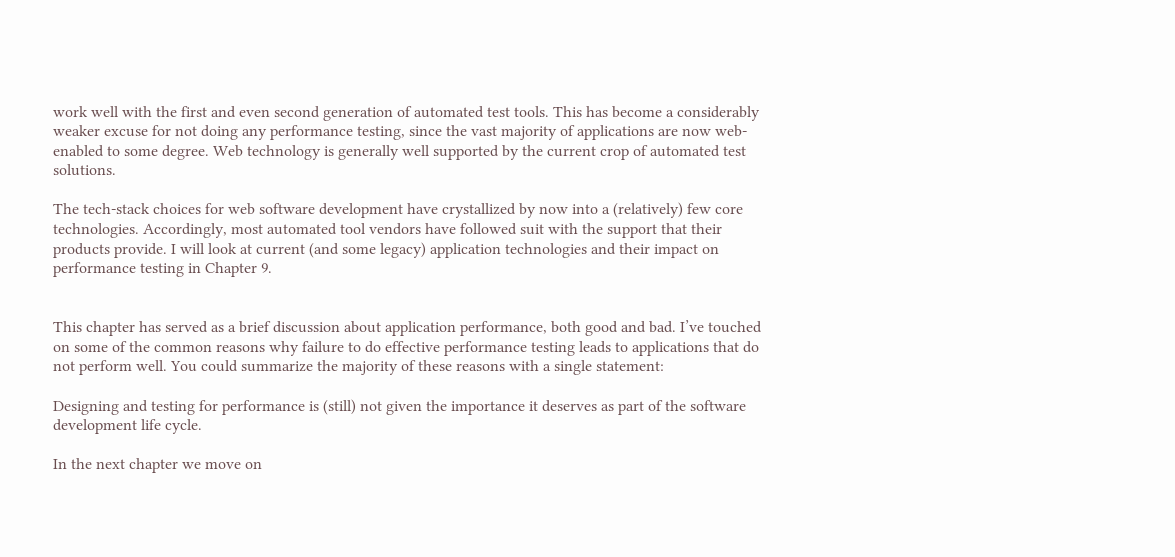work well with the first and even second generation of automated test tools. This has become a considerably weaker excuse for not doing any performance testing, since the vast majority of applications are now web-enabled to some degree. Web technology is generally well supported by the current crop of automated test solutions.

The tech-stack choices for web software development have crystallized by now into a (relatively) few core technologies. Accordingly, most automated tool vendors have followed suit with the support that their products provide. I will look at current (and some legacy) application technologies and their impact on performance testing in Chapter 9.


This chapter has served as a brief discussion about application performance, both good and bad. I’ve touched on some of the common reasons why failure to do effective performance testing leads to applications that do not perform well. You could summarize the majority of these reasons with a single statement:

Designing and testing for performance is (still) not given the importance it deserves as part of the software development life cycle.

In the next chapter we move on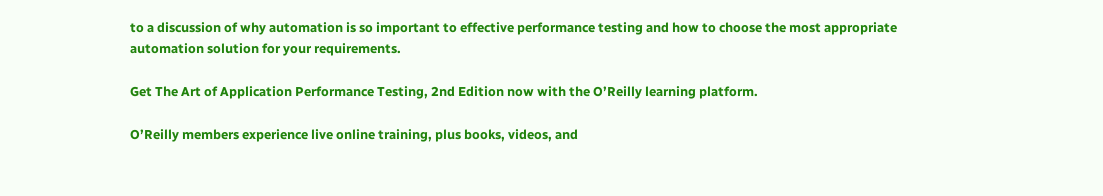to a discussion of why automation is so important to effective performance testing and how to choose the most appropriate automation solution for your requirements.

Get The Art of Application Performance Testing, 2nd Edition now with the O’Reilly learning platform.

O’Reilly members experience live online training, plus books, videos, and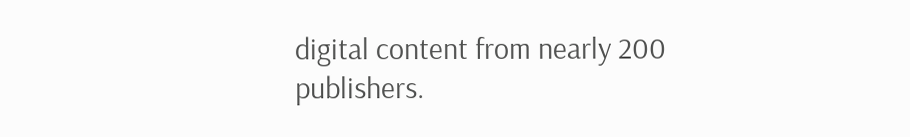digital content from nearly 200 publishers.